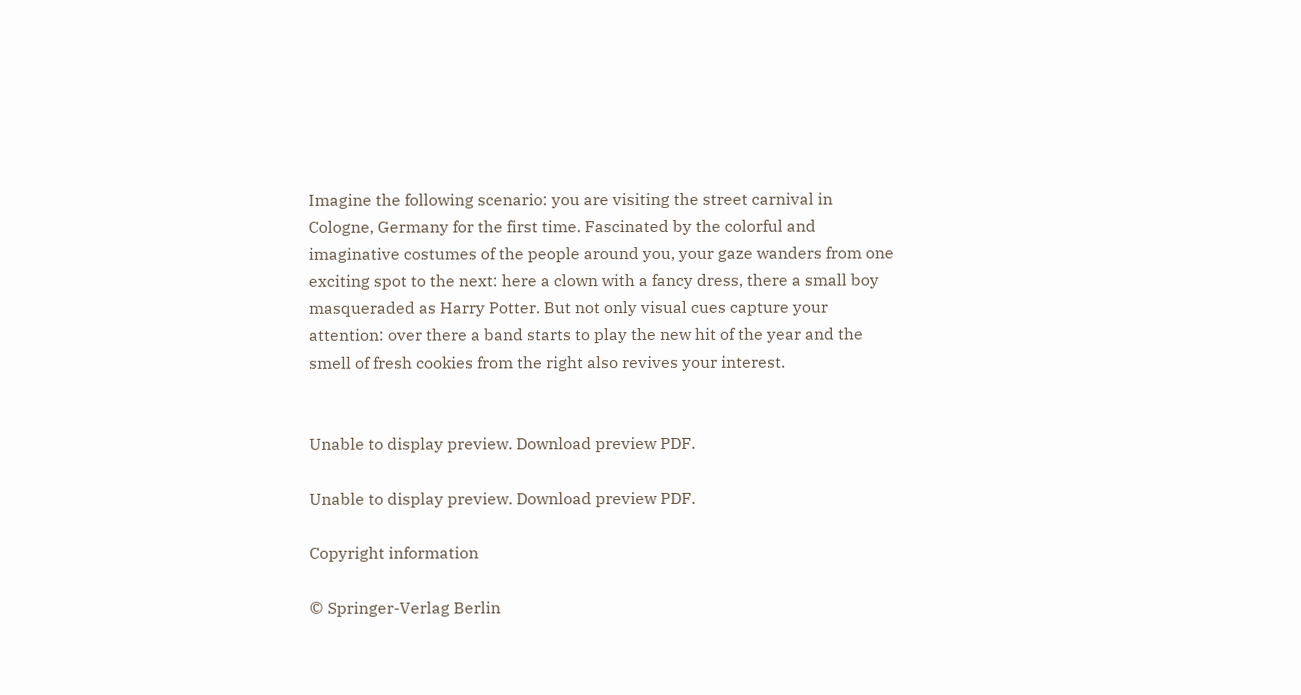Imagine the following scenario: you are visiting the street carnival in Cologne, Germany for the first time. Fascinated by the colorful and imaginative costumes of the people around you, your gaze wanders from one exciting spot to the next: here a clown with a fancy dress, there a small boy masqueraded as Harry Potter. But not only visual cues capture your attention: over there a band starts to play the new hit of the year and the smell of fresh cookies from the right also revives your interest.


Unable to display preview. Download preview PDF.

Unable to display preview. Download preview PDF.

Copyright information

© Springer-Verlag Berlin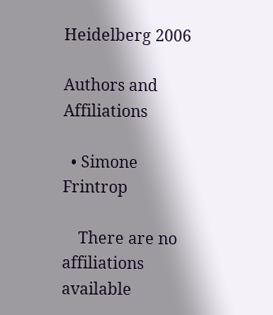Heidelberg 2006

Authors and Affiliations

  • Simone Frintrop

    There are no affiliations available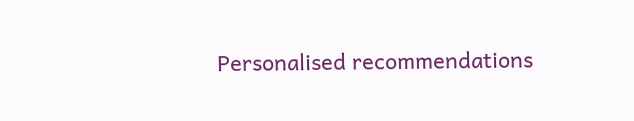Personalised recommendations